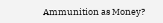Ammunition as Money?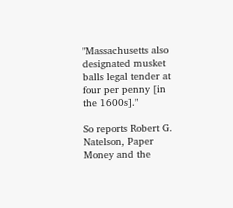"Massachusetts also designated musket balls legal tender at four per penny [in the 1600s]."

So reports Robert G. Natelson, Paper Money and the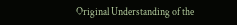Original Understanding of the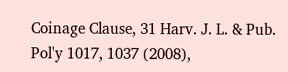Coinage Clause, 31 Harv. J. L. & Pub. Pol'y 1017, 1037 (2008),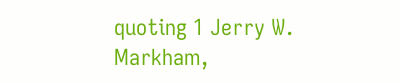quoting 1 Jerry W. Markham,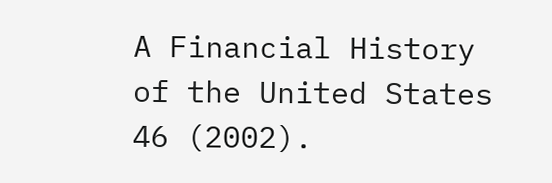A Financial History of the United States 46 (2002).